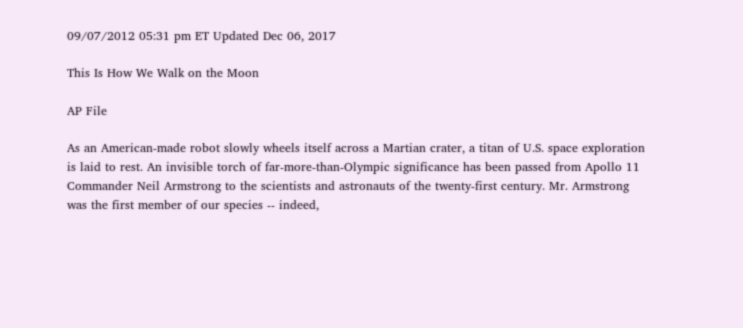09/07/2012 05:31 pm ET Updated Dec 06, 2017

This Is How We Walk on the Moon

AP File

As an American-made robot slowly wheels itself across a Martian crater, a titan of U.S. space exploration is laid to rest. An invisible torch of far-more-than-Olympic significance has been passed from Apollo 11 Commander Neil Armstrong to the scientists and astronauts of the twenty-first century. Mr. Armstrong was the first member of our species -- indeed,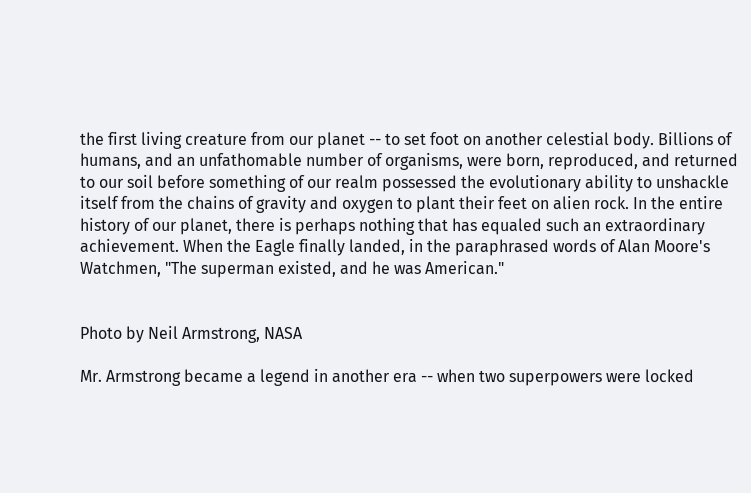the first living creature from our planet -- to set foot on another celestial body. Billions of humans, and an unfathomable number of organisms, were born, reproduced, and returned to our soil before something of our realm possessed the evolutionary ability to unshackle itself from the chains of gravity and oxygen to plant their feet on alien rock. In the entire history of our planet, there is perhaps nothing that has equaled such an extraordinary achievement. When the Eagle finally landed, in the paraphrased words of Alan Moore's Watchmen, "The superman existed, and he was American."


Photo by Neil Armstrong, NASA

Mr. Armstrong became a legend in another era -- when two superpowers were locked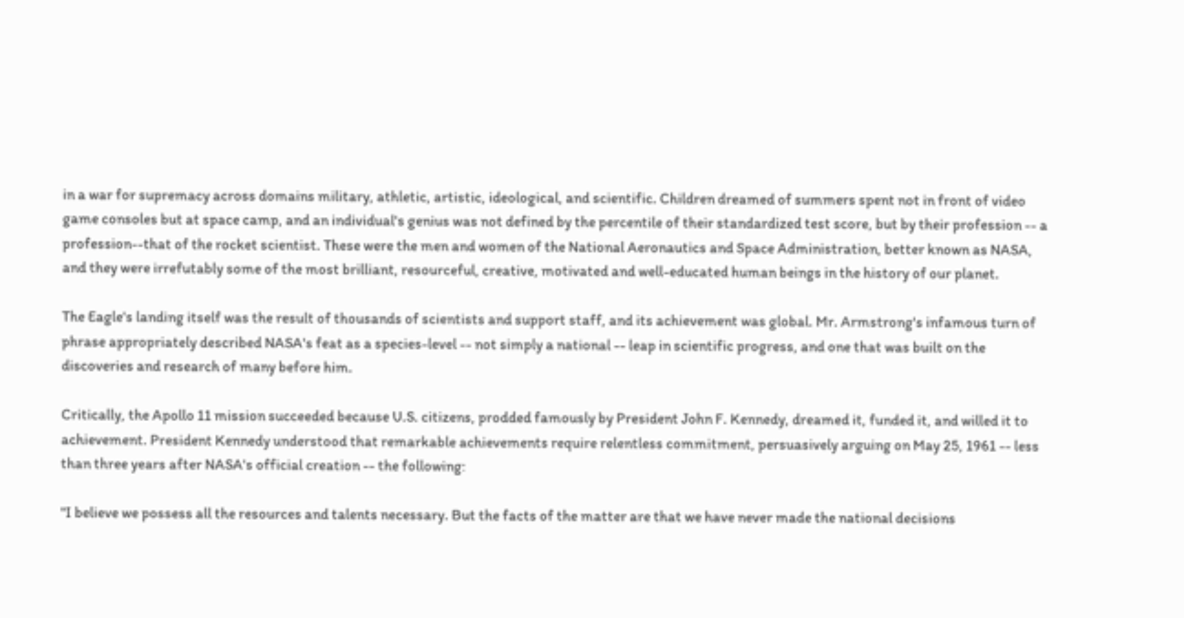in a war for supremacy across domains military, athletic, artistic, ideological, and scientific. Children dreamed of summers spent not in front of video game consoles but at space camp, and an individual's genius was not defined by the percentile of their standardized test score, but by their profession -- a profession--that of the rocket scientist. These were the men and women of the National Aeronautics and Space Administration, better known as NASA, and they were irrefutably some of the most brilliant, resourceful, creative, motivated and well-educated human beings in the history of our planet.

The Eagle's landing itself was the result of thousands of scientists and support staff, and its achievement was global. Mr. Armstrong's infamous turn of phrase appropriately described NASA's feat as a species-level -- not simply a national -- leap in scientific progress, and one that was built on the discoveries and research of many before him.

Critically, the Apollo 11 mission succeeded because U.S. citizens, prodded famously by President John F. Kennedy, dreamed it, funded it, and willed it to achievement. President Kennedy understood that remarkable achievements require relentless commitment, persuasively arguing on May 25, 1961 -- less than three years after NASA's official creation -- the following:

"I believe we possess all the resources and talents necessary. But the facts of the matter are that we have never made the national decisions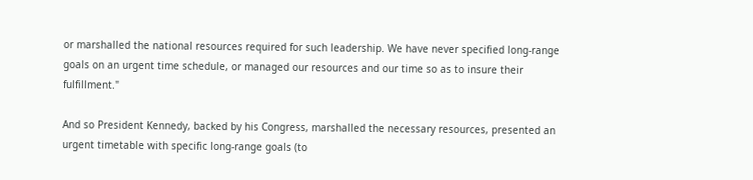or marshalled the national resources required for such leadership. We have never specified long-range goals on an urgent time schedule, or managed our resources and our time so as to insure their fulfillment."

And so President Kennedy, backed by his Congress, marshalled the necessary resources, presented an urgent timetable with specific long-range goals (to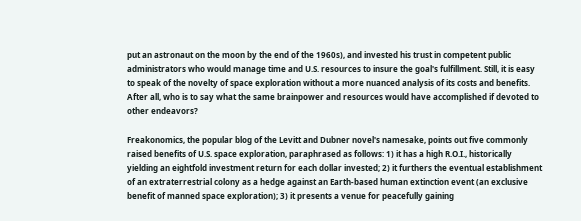put an astronaut on the moon by the end of the 1960s), and invested his trust in competent public administrators who would manage time and U.S. resources to insure the goal's fulfillment. Still, it is easy to speak of the novelty of space exploration without a more nuanced analysis of its costs and benefits. After all, who is to say what the same brainpower and resources would have accomplished if devoted to other endeavors?

Freakonomics, the popular blog of the Levitt and Dubner novel's namesake, points out five commonly raised benefits of U.S. space exploration, paraphrased as follows: 1) it has a high R.O.I., historically yielding an eightfold investment return for each dollar invested; 2) it furthers the eventual establishment of an extraterrestrial colony as a hedge against an Earth-based human extinction event (an exclusive benefit of manned space exploration); 3) it presents a venue for peacefully gaining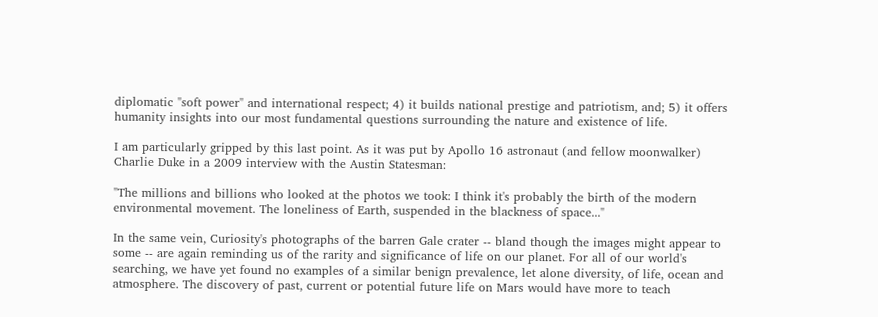diplomatic "soft power" and international respect; 4) it builds national prestige and patriotism, and; 5) it offers humanity insights into our most fundamental questions surrounding the nature and existence of life.

I am particularly gripped by this last point. As it was put by Apollo 16 astronaut (and fellow moonwalker) Charlie Duke in a 2009 interview with the Austin Statesman:

"The millions and billions who looked at the photos we took: I think it's probably the birth of the modern environmental movement. The loneliness of Earth, suspended in the blackness of space..."

In the same vein, Curiosity's photographs of the barren Gale crater -- bland though the images might appear to some -- are again reminding us of the rarity and significance of life on our planet. For all of our world's searching, we have yet found no examples of a similar benign prevalence, let alone diversity, of life, ocean and atmosphere. The discovery of past, current or potential future life on Mars would have more to teach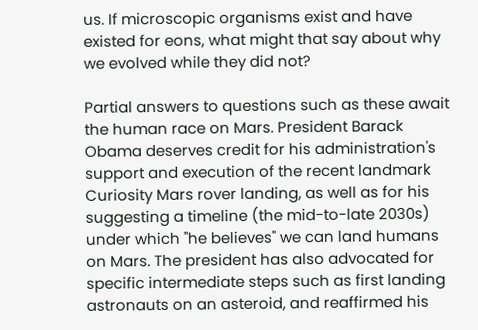us. If microscopic organisms exist and have existed for eons, what might that say about why we evolved while they did not?

Partial answers to questions such as these await the human race on Mars. President Barack Obama deserves credit for his administration's support and execution of the recent landmark Curiosity Mars rover landing, as well as for his suggesting a timeline (the mid-to-late 2030s) under which "he believes" we can land humans on Mars. The president has also advocated for specific intermediate steps such as first landing astronauts on an asteroid, and reaffirmed his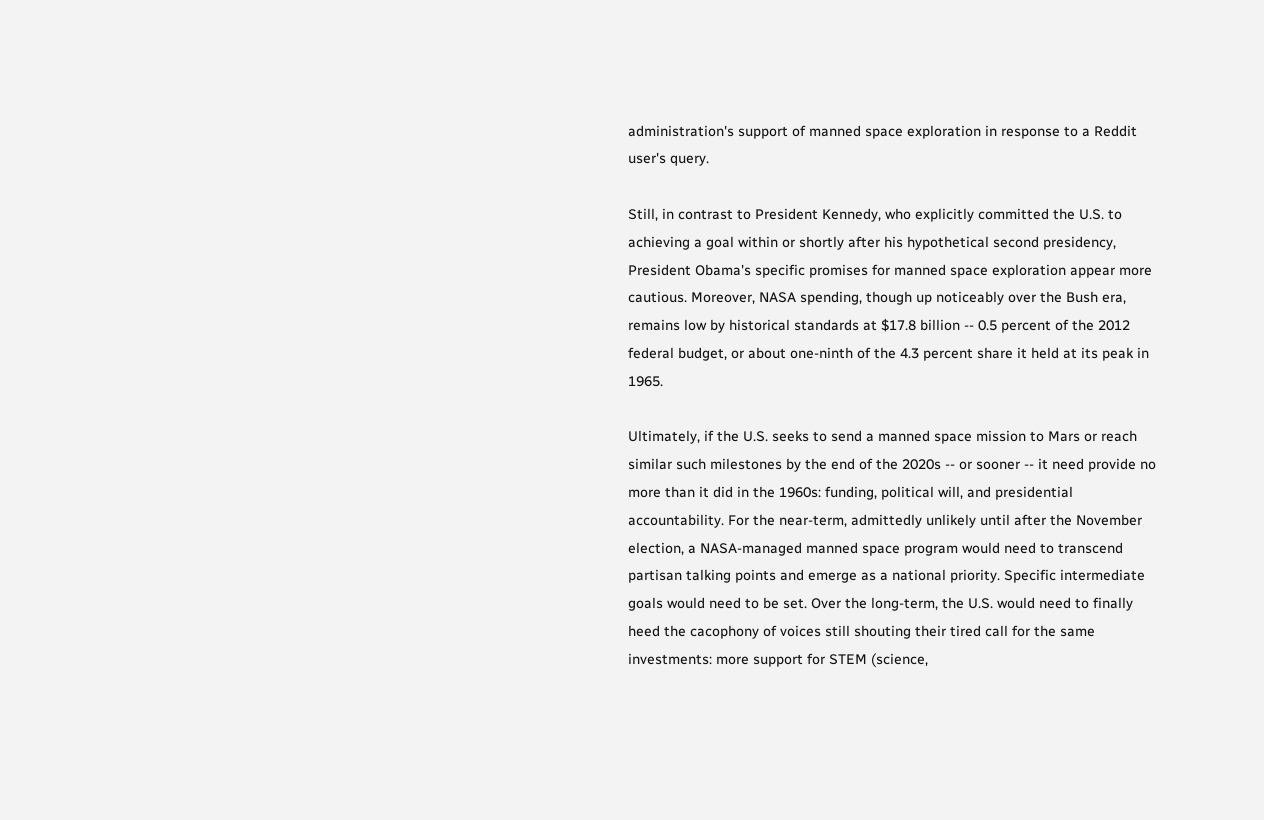administration's support of manned space exploration in response to a Reddit user's query.

Still, in contrast to President Kennedy, who explicitly committed the U.S. to achieving a goal within or shortly after his hypothetical second presidency, President Obama's specific promises for manned space exploration appear more cautious. Moreover, NASA spending, though up noticeably over the Bush era, remains low by historical standards at $17.8 billion -- 0.5 percent of the 2012 federal budget, or about one-ninth of the 4.3 percent share it held at its peak in 1965.

Ultimately, if the U.S. seeks to send a manned space mission to Mars or reach similar such milestones by the end of the 2020s -- or sooner -- it need provide no more than it did in the 1960s: funding, political will, and presidential accountability. For the near-term, admittedly unlikely until after the November election, a NASA-managed manned space program would need to transcend partisan talking points and emerge as a national priority. Specific intermediate goals would need to be set. Over the long-term, the U.S. would need to finally heed the cacophony of voices still shouting their tired call for the same investments: more support for STEM (science,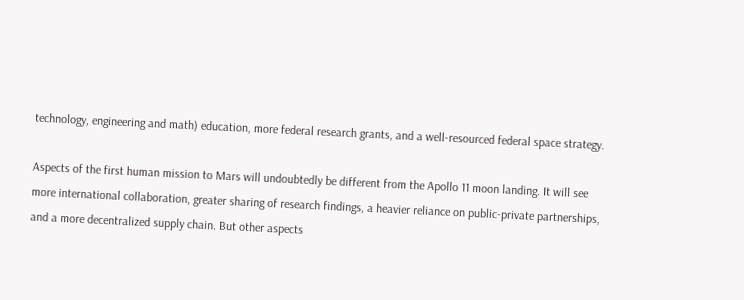technology, engineering and math) education, more federal research grants, and a well-resourced federal space strategy.

Aspects of the first human mission to Mars will undoubtedly be different from the Apollo 11 moon landing. It will see more international collaboration, greater sharing of research findings, a heavier reliance on public-private partnerships, and a more decentralized supply chain. But other aspects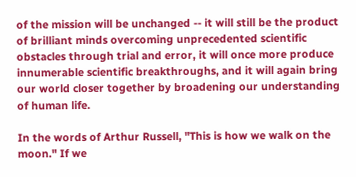of the mission will be unchanged -- it will still be the product of brilliant minds overcoming unprecedented scientific obstacles through trial and error, it will once more produce innumerable scientific breakthroughs, and it will again bring our world closer together by broadening our understanding of human life.

In the words of Arthur Russell, "This is how we walk on the moon." If we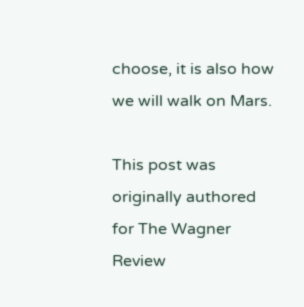choose, it is also how we will walk on Mars.

This post was originally authored for The Wagner Review